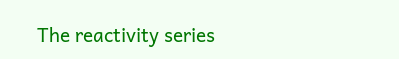The reactivity series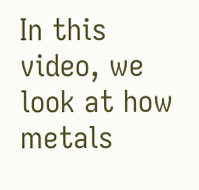In this video, we look at how metals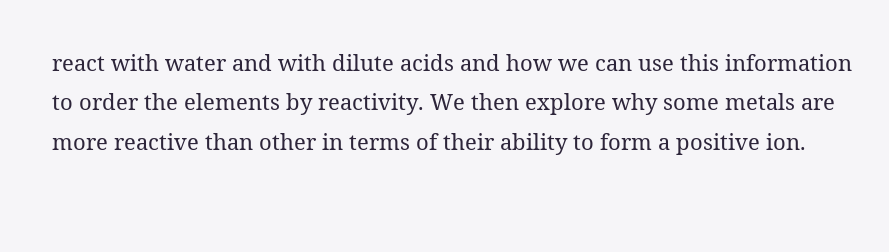react with water and with dilute acids and how we can use this information to order the elements by reactivity. We then explore why some metals are more reactive than other in terms of their ability to form a positive ion.